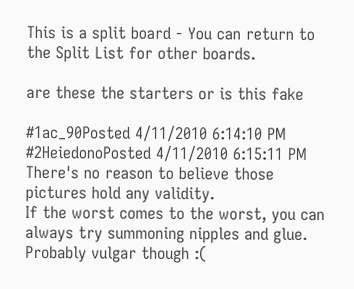This is a split board - You can return to the Split List for other boards.

are these the starters or is this fake

#1ac_90Posted 4/11/2010 6:14:10 PM
#2HeiedonoPosted 4/11/2010 6:15:11 PM
There's no reason to believe those pictures hold any validity.
If the worst comes to the worst, you can always try summoning nipples and glue. Probably vulgar though :(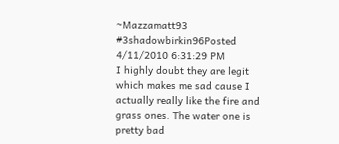~Mazzamatt93
#3shadowbirkin96Posted 4/11/2010 6:31:29 PM
I highly doubt they are legit which makes me sad cause I actually really like the fire and grass ones. The water one is pretty bad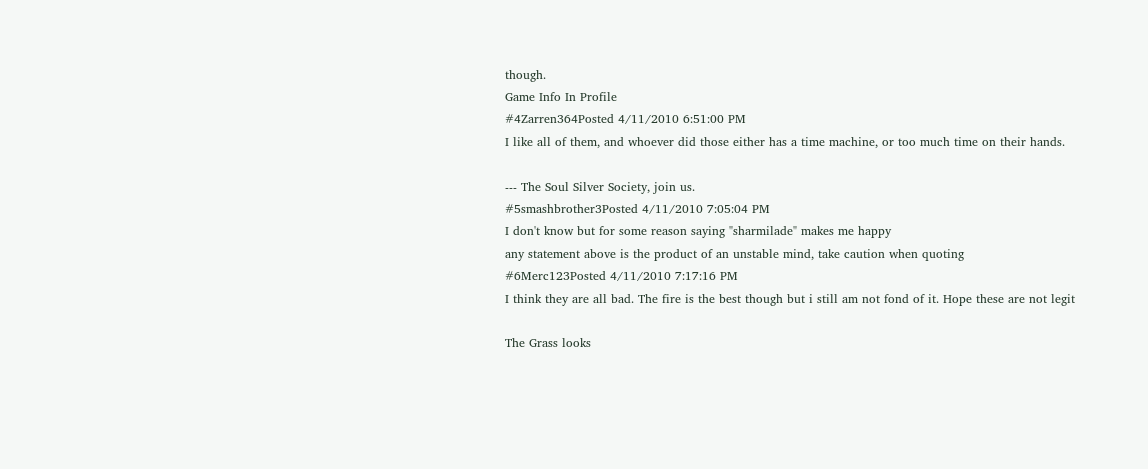though.
Game Info In Profile
#4Zarren364Posted 4/11/2010 6:51:00 PM
I like all of them, and whoever did those either has a time machine, or too much time on their hands.

--- The Soul Silver Society, join us.
#5smashbrother3Posted 4/11/2010 7:05:04 PM
I don't know but for some reason saying "sharmilade" makes me happy
any statement above is the product of an unstable mind, take caution when quoting
#6Merc123Posted 4/11/2010 7:17:16 PM
I think they are all bad. The fire is the best though but i still am not fond of it. Hope these are not legit

The Grass looks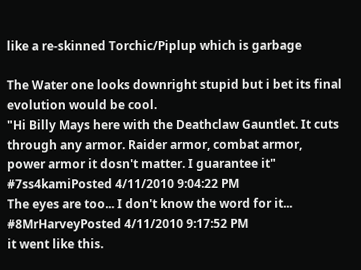like a re-skinned Torchic/Piplup which is garbage

The Water one looks downright stupid but i bet its final evolution would be cool.
"Hi Billy Mays here with the Deathclaw Gauntlet. It cuts through any armor. Raider armor, combat armor, power armor it dosn't matter. I guarantee it"
#7ss4kamiPosted 4/11/2010 9:04:22 PM
The eyes are too... I don't know the word for it...
#8MrHarveyPosted 4/11/2010 9:17:52 PM
it went like this.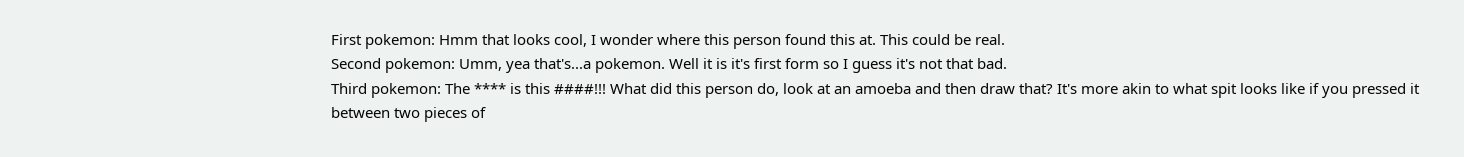First pokemon: Hmm that looks cool, I wonder where this person found this at. This could be real.
Second pokemon: Umm, yea that's...a pokemon. Well it is it's first form so I guess it's not that bad.
Third pokemon: The **** is this ####!!! What did this person do, look at an amoeba and then draw that? It's more akin to what spit looks like if you pressed it between two pieces of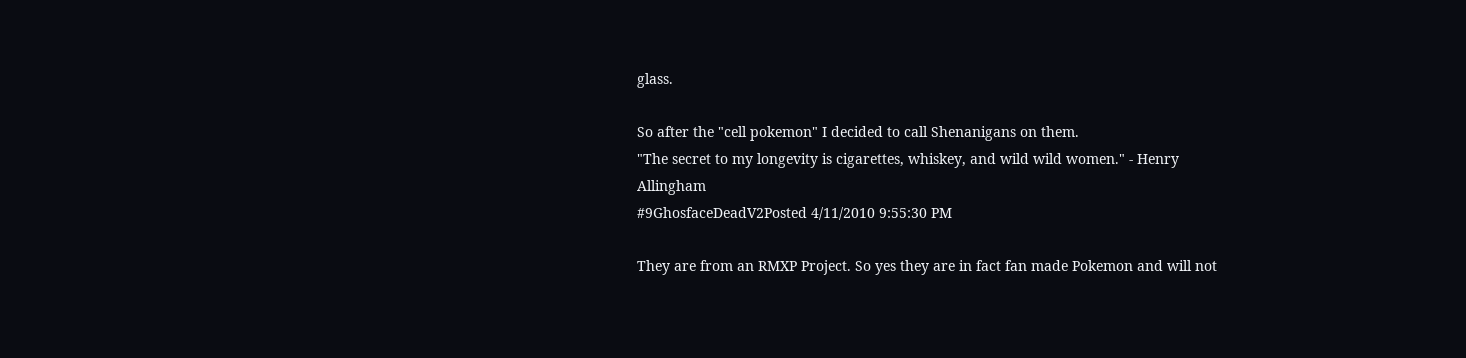glass.

So after the "cell pokemon" I decided to call Shenanigans on them.
"The secret to my longevity is cigarettes, whiskey, and wild wild women." - Henry Allingham
#9GhosfaceDeadV2Posted 4/11/2010 9:55:30 PM

They are from an RMXP Project. So yes they are in fact fan made Pokemon and will not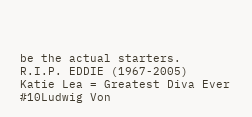be the actual starters.
R.I.P. EDDIE (1967-2005)
Katie Lea = Greatest Diva Ever
#10Ludwig Von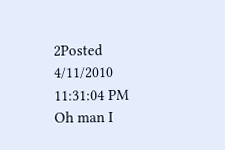2Posted 4/11/2010 11:31:04 PM
Oh man I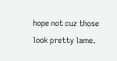hope not cuz those look pretty lame.